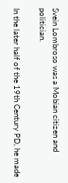Svein Lombroso was a Mobian citizen and politician.

In the later half of the 19th Century PD, he made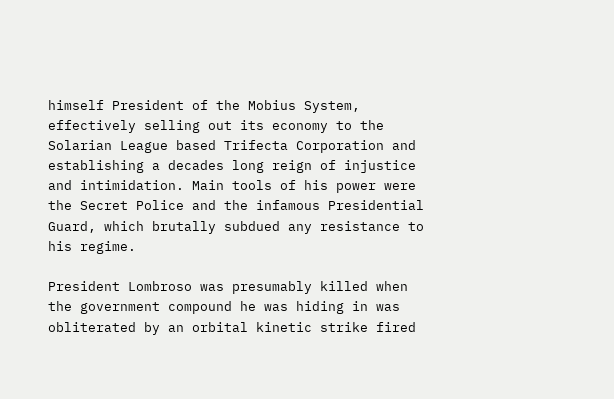himself President of the Mobius System, effectively selling out its economy to the Solarian League based Trifecta Corporation and establishing a decades long reign of injustice and intimidation. Main tools of his power were the Secret Police and the infamous Presidential Guard, which brutally subdued any resistance to his regime.

President Lombroso was presumably killed when the government compound he was hiding in was obliterated by an orbital kinetic strike fired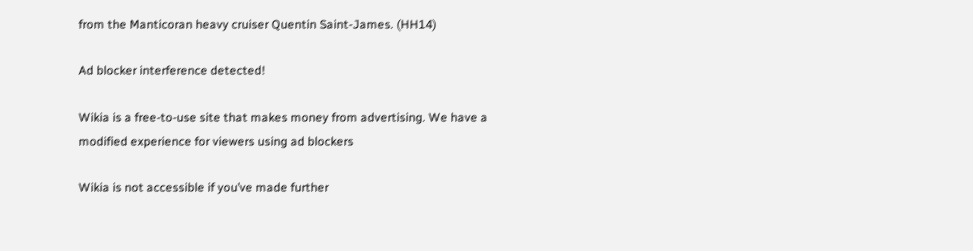from the Manticoran heavy cruiser Quentin Saint-James. (HH14)

Ad blocker interference detected!

Wikia is a free-to-use site that makes money from advertising. We have a modified experience for viewers using ad blockers

Wikia is not accessible if you’ve made further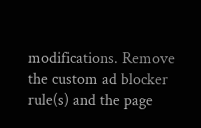modifications. Remove the custom ad blocker rule(s) and the page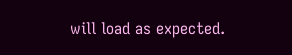will load as expected.